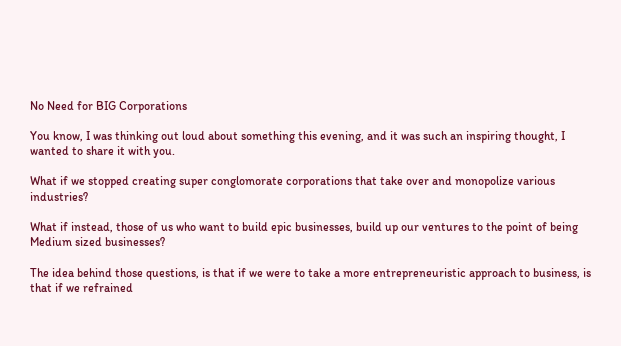No Need for BIG Corporations

You know, I was thinking out loud about something this evening, and it was such an inspiring thought, I wanted to share it with you.

What if we stopped creating super conglomorate corporations that take over and monopolize various industries?

What if instead, those of us who want to build epic businesses, build up our ventures to the point of being Medium sized businesses?

The idea behind those questions, is that if we were to take a more entrepreneuristic approach to business, is that if we refrained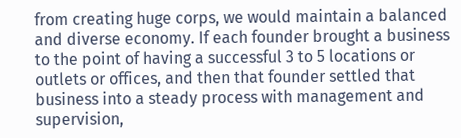from creating huge corps, we would maintain a balanced and diverse economy. If each founder brought a business to the point of having a successful 3 to 5 locations or outlets or offices, and then that founder settled that business into a steady process with management and supervision,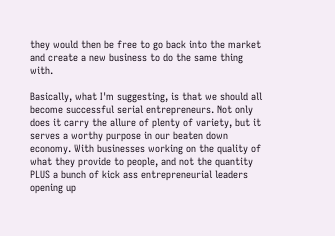they would then be free to go back into the market and create a new business to do the same thing with.

Basically, what I'm suggesting, is that we should all become successful serial entrepreneurs. Not only does it carry the allure of plenty of variety, but it serves a worthy purpose in our beaten down economy. With businesses working on the quality of what they provide to people, and not the quantity PLUS a bunch of kick ass entrepreneurial leaders opening up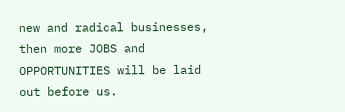new and radical businesses, then more JOBS and OPPORTUNITIES will be laid out before us.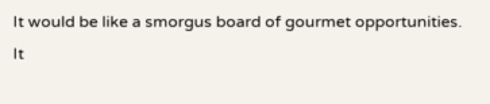It would be like a smorgus board of gourmet opportunities. It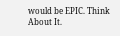would be EPIC. Think About It.